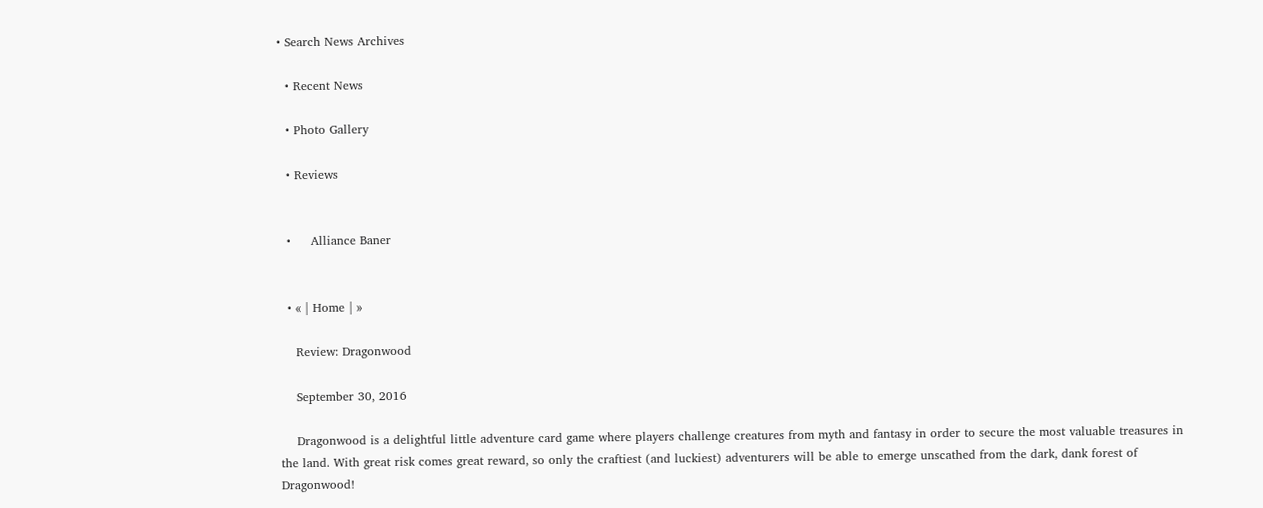• Search News Archives

  • Recent News

  • Photo Gallery

  • Reviews


  •     Alliance Baner


  • « | Home | »

    Review: Dragonwood

    September 30, 2016

    Dragonwood is a delightful little adventure card game where players challenge creatures from myth and fantasy in order to secure the most valuable treasures in the land. With great risk comes great reward, so only the craftiest (and luckiest) adventurers will be able to emerge unscathed from the dark, dank forest of Dragonwood!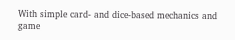With simple card- and dice-based mechanics and game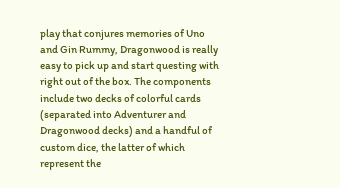play that conjures memories of Uno and Gin Rummy, Dragonwood is really easy to pick up and start questing with right out of the box. The components include two decks of colorful cards (separated into Adventurer and Dragonwood decks) and a handful of custom dice, the latter of which represent the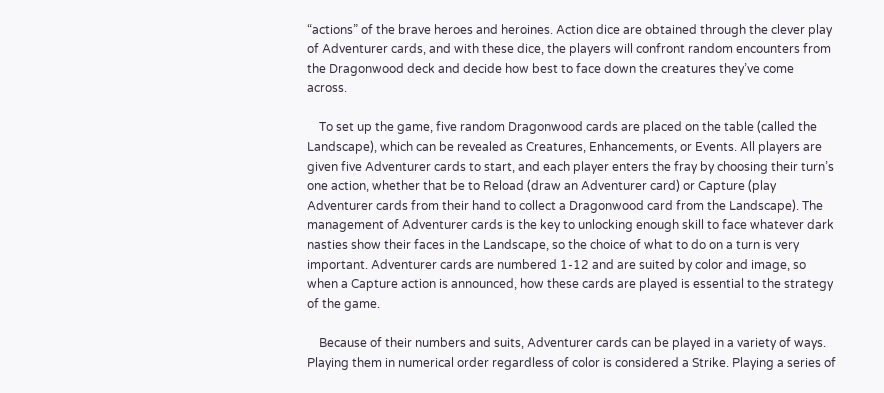“actions” of the brave heroes and heroines. Action dice are obtained through the clever play of Adventurer cards, and with these dice, the players will confront random encounters from the Dragonwood deck and decide how best to face down the creatures they’ve come across.

    To set up the game, five random Dragonwood cards are placed on the table (called the Landscape), which can be revealed as Creatures, Enhancements, or Events. All players are given five Adventurer cards to start, and each player enters the fray by choosing their turn’s one action, whether that be to Reload (draw an Adventurer card) or Capture (play Adventurer cards from their hand to collect a Dragonwood card from the Landscape). The management of Adventurer cards is the key to unlocking enough skill to face whatever dark nasties show their faces in the Landscape, so the choice of what to do on a turn is very important. Adventurer cards are numbered 1-12 and are suited by color and image, so when a Capture action is announced, how these cards are played is essential to the strategy of the game.

    Because of their numbers and suits, Adventurer cards can be played in a variety of ways. Playing them in numerical order regardless of color is considered a Strike. Playing a series of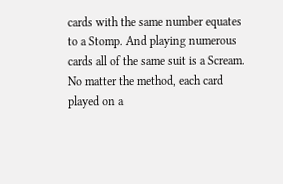cards with the same number equates to a Stomp. And playing numerous cards all of the same suit is a Scream. No matter the method, each card played on a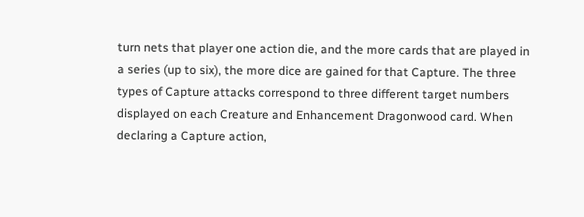turn nets that player one action die, and the more cards that are played in a series (up to six), the more dice are gained for that Capture. The three types of Capture attacks correspond to three different target numbers displayed on each Creature and Enhancement Dragonwood card. When declaring a Capture action,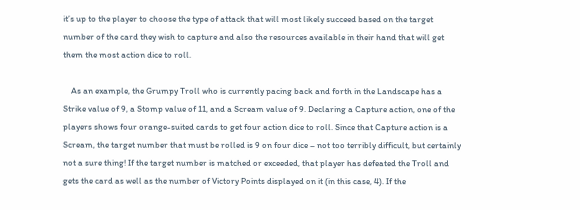it’s up to the player to choose the type of attack that will most likely succeed based on the target number of the card they wish to capture and also the resources available in their hand that will get them the most action dice to roll.

    As an example, the Grumpy Troll who is currently pacing back and forth in the Landscape has a Strike value of 9, a Stomp value of 11, and a Scream value of 9. Declaring a Capture action, one of the players shows four orange-suited cards to get four action dice to roll. Since that Capture action is a Scream, the target number that must be rolled is 9 on four dice – not too terribly difficult, but certainly not a sure thing! If the target number is matched or exceeded, that player has defeated the Troll and gets the card as well as the number of Victory Points displayed on it (in this case, 4). If the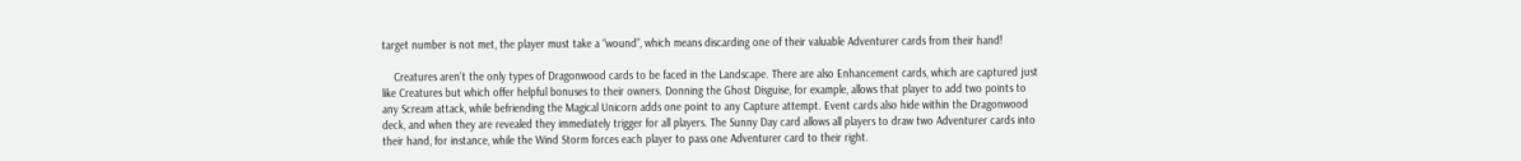target number is not met, the player must take a “wound”, which means discarding one of their valuable Adventurer cards from their hand!

    Creatures aren’t the only types of Dragonwood cards to be faced in the Landscape. There are also Enhancement cards, which are captured just like Creatures but which offer helpful bonuses to their owners. Donning the Ghost Disguise, for example, allows that player to add two points to any Scream attack, while befriending the Magical Unicorn adds one point to any Capture attempt. Event cards also hide within the Dragonwood deck, and when they are revealed they immediately trigger for all players. The Sunny Day card allows all players to draw two Adventurer cards into their hand, for instance, while the Wind Storm forces each player to pass one Adventurer card to their right.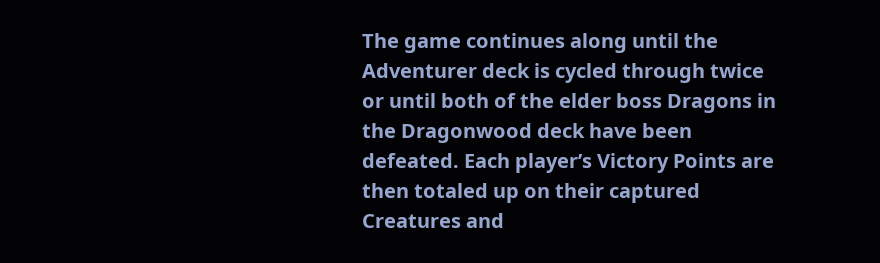The game continues along until the Adventurer deck is cycled through twice or until both of the elder boss Dragons in the Dragonwood deck have been defeated. Each player’s Victory Points are then totaled up on their captured Creatures and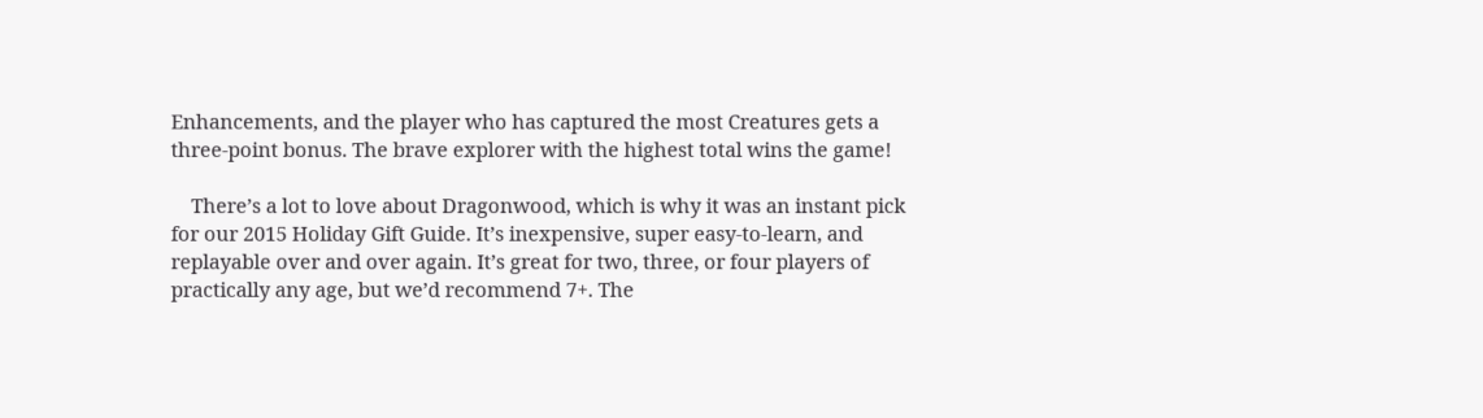Enhancements, and the player who has captured the most Creatures gets a three-point bonus. The brave explorer with the highest total wins the game!

    There’s a lot to love about Dragonwood, which is why it was an instant pick for our 2015 Holiday Gift Guide. It’s inexpensive, super easy-to-learn, and replayable over and over again. It’s great for two, three, or four players of practically any age, but we’d recommend 7+. The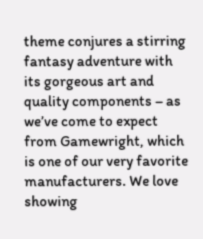theme conjures a stirring fantasy adventure with its gorgeous art and quality components – as we’ve come to expect from Gamewright, which is one of our very favorite manufacturers. We love showing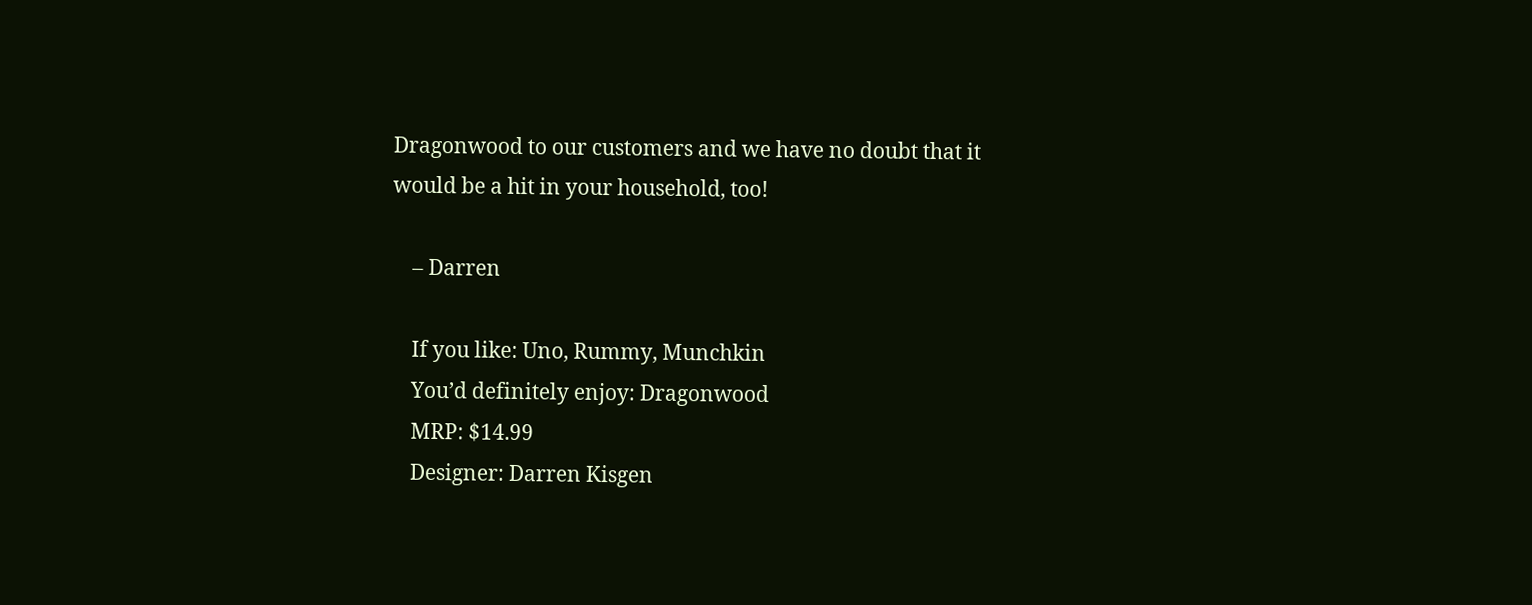Dragonwood to our customers and we have no doubt that it would be a hit in your household, too!

    – Darren

    If you like: Uno, Rummy, Munchkin
    You’d definitely enjoy: Dragonwood
    MRP: $14.99
    Designer: Darren Kisgen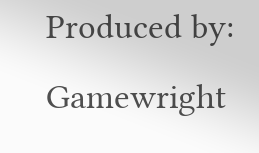Produced by: Gamewright